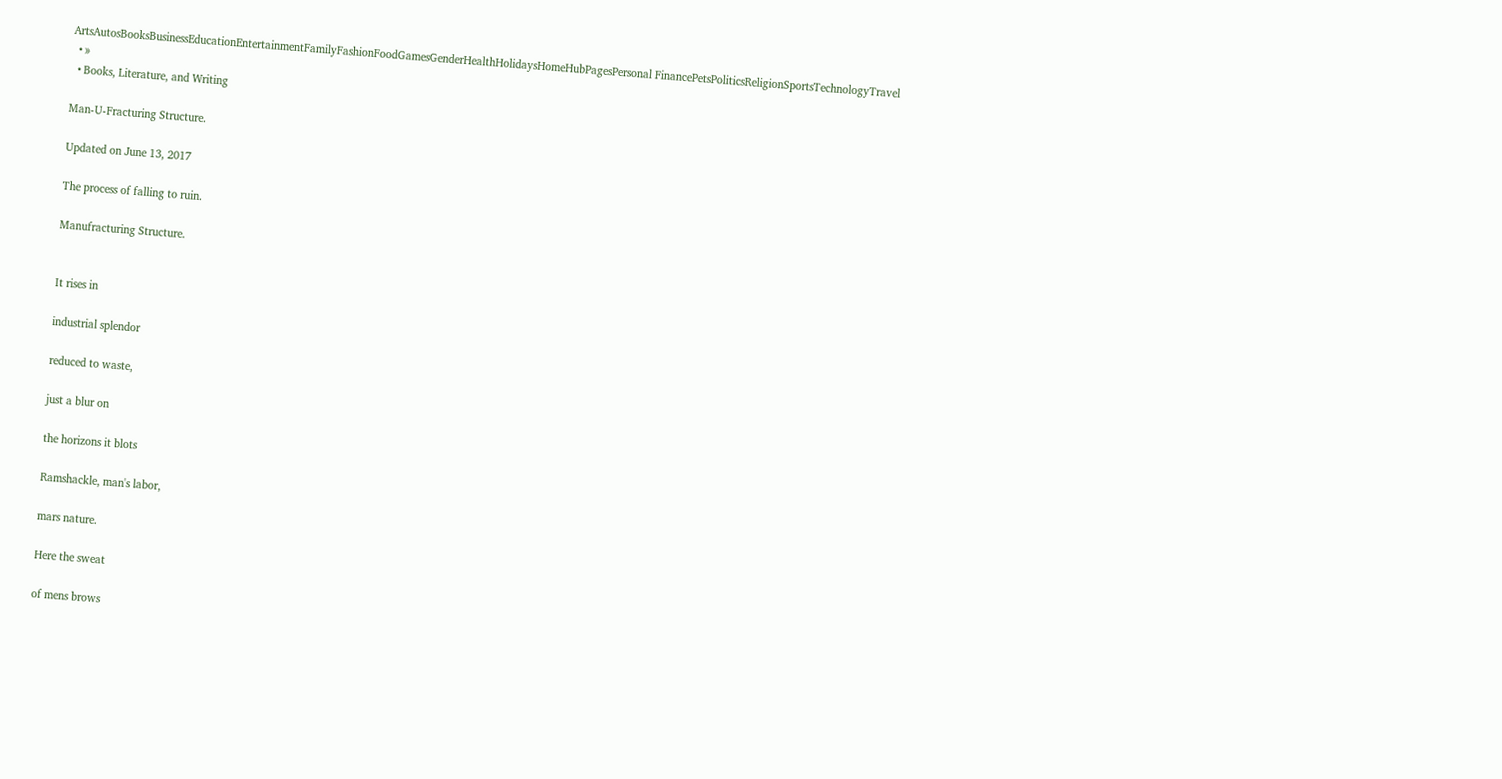ArtsAutosBooksBusinessEducationEntertainmentFamilyFashionFoodGamesGenderHealthHolidaysHomeHubPagesPersonal FinancePetsPoliticsReligionSportsTechnologyTravel
  • »
  • Books, Literature, and Writing

Man-U-Fracturing Structure.

Updated on June 13, 2017

The process of falling to ruin.

Manufracturing Structure.


It rises in

industrial splendor

reduced to waste,

just a blur on

the horizons it blots

Ramshackle, man's labor,

mars nature.

Here the sweat

of mens brows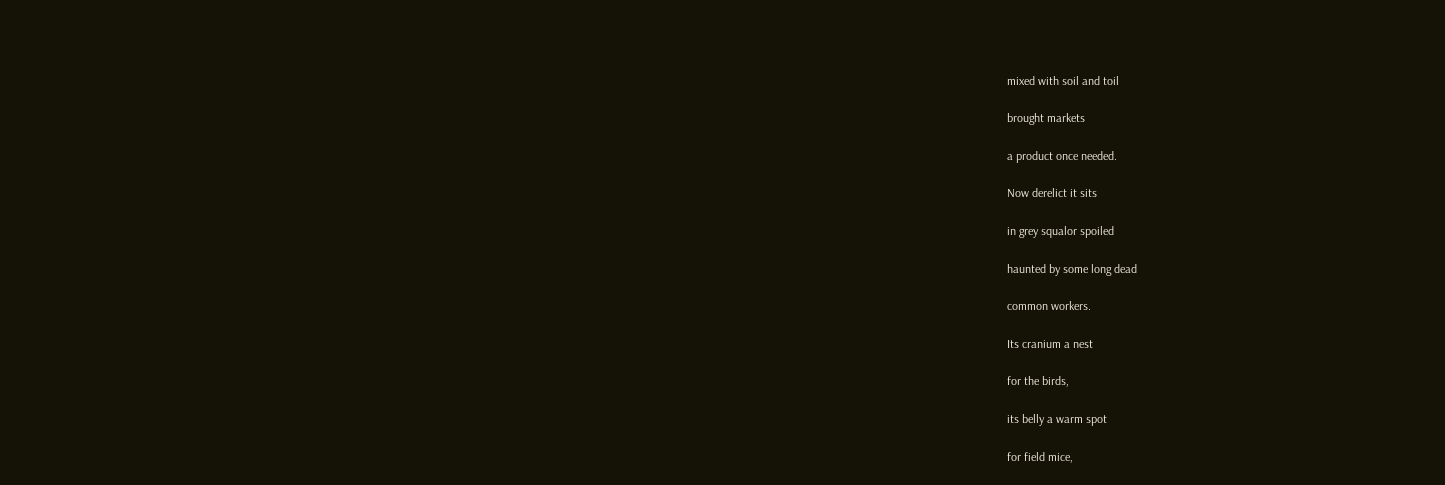mixed with soil and toil

brought markets

a product once needed.

Now derelict it sits

in grey squalor spoiled

haunted by some long dead

common workers.

Its cranium a nest

for the birds,

its belly a warm spot

for field mice,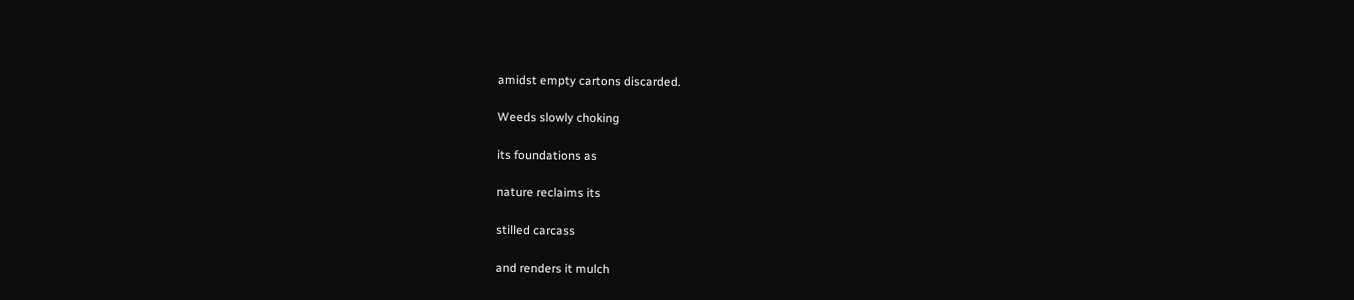amidst empty cartons discarded.

Weeds slowly choking

its foundations as

nature reclaims its

stilled carcass

and renders it mulch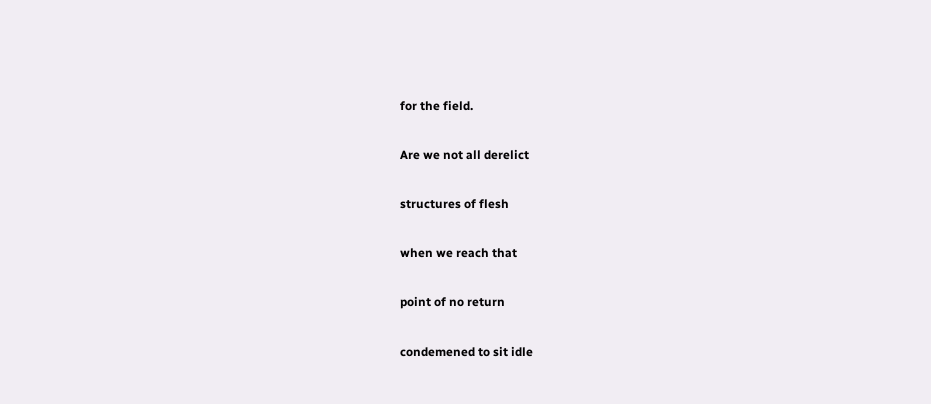for the field.

Are we not all derelict

structures of flesh

when we reach that

point of no return

condemened to sit idle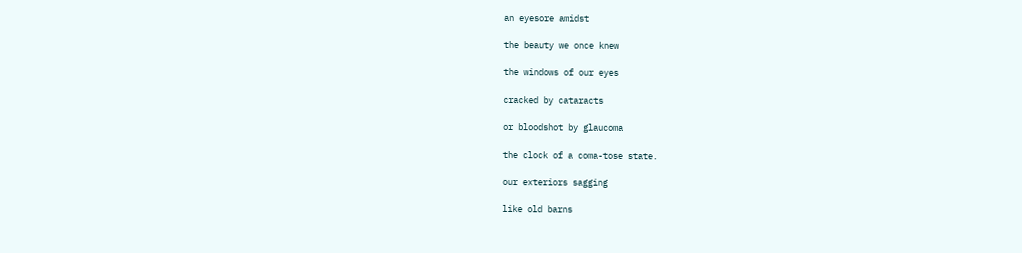an eyesore amidst

the beauty we once knew

the windows of our eyes

cracked by cataracts

or bloodshot by glaucoma

the clock of a coma-tose state.

our exteriors sagging

like old barns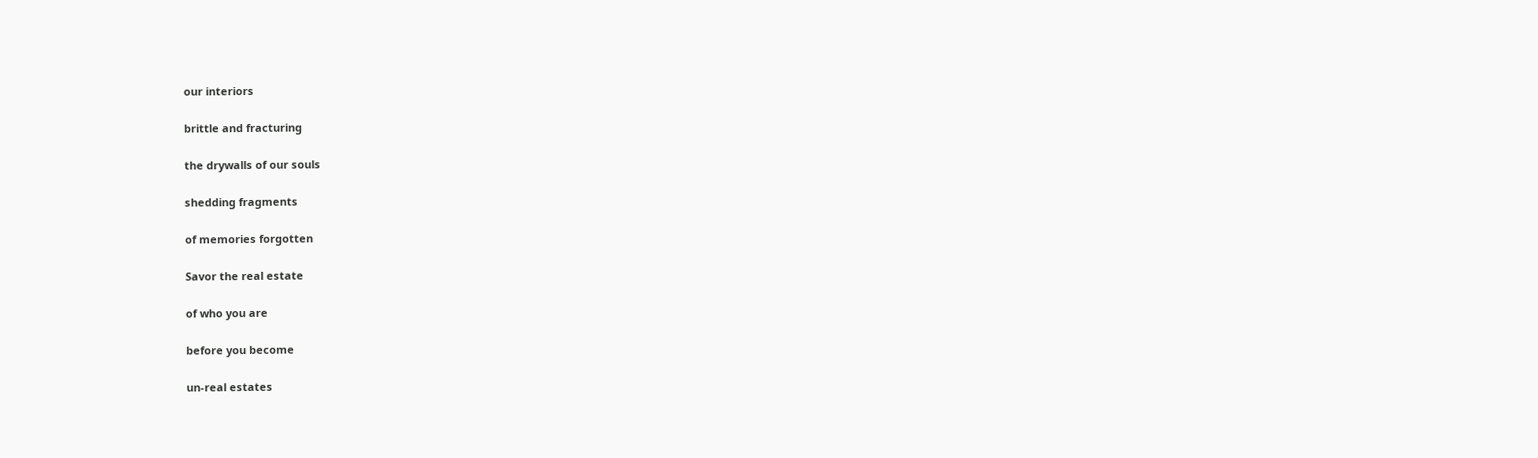our interiors

brittle and fracturing

the drywalls of our souls

shedding fragments

of memories forgotten

Savor the real estate

of who you are

before you become

un-real estates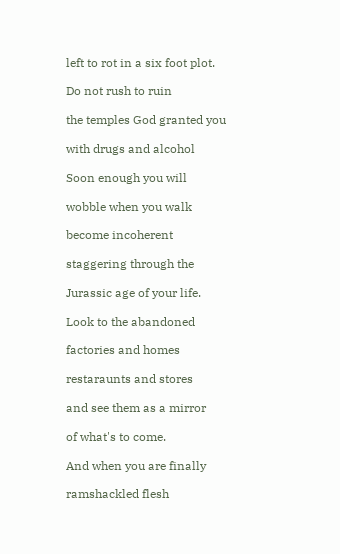left to rot in a six foot plot.

Do not rush to ruin

the temples God granted you

with drugs and alcohol

Soon enough you will

wobble when you walk

become incoherent

staggering through the

Jurassic age of your life.

Look to the abandoned

factories and homes

restaraunts and stores

and see them as a mirror

of what's to come.

And when you are finally

ramshackled flesh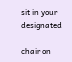sit in your designated

chair on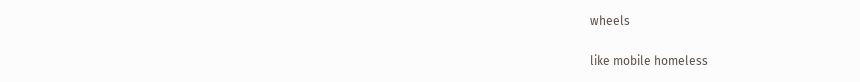wheels

like mobile homeless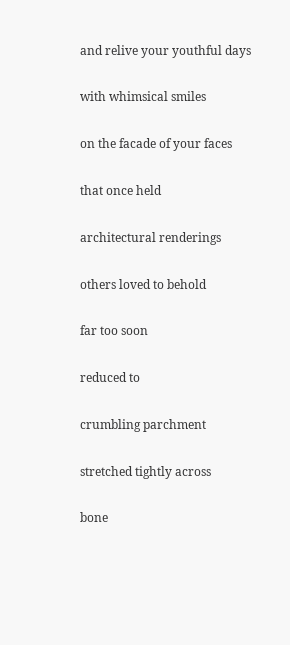and relive your youthful days

with whimsical smiles

on the facade of your faces

that once held

architectural renderings

others loved to behold

far too soon

reduced to

crumbling parchment

stretched tightly across

bone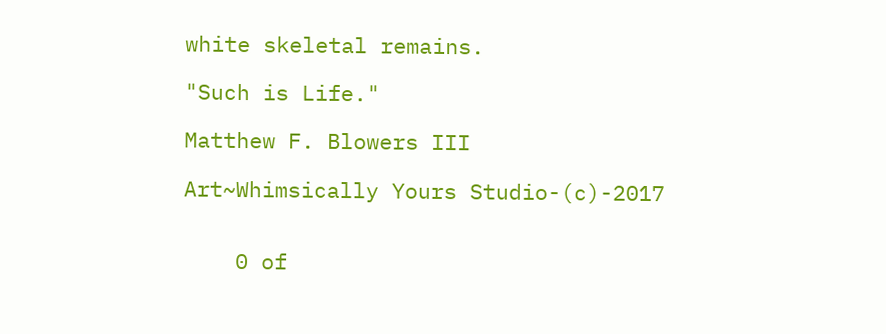white skeletal remains.

"Such is Life."

Matthew F. Blowers III

Art~Whimsically Yours Studio-(c)-2017


    0 of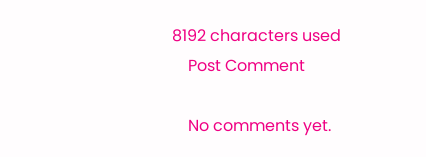8192 characters used
    Post Comment

    No comments yet.